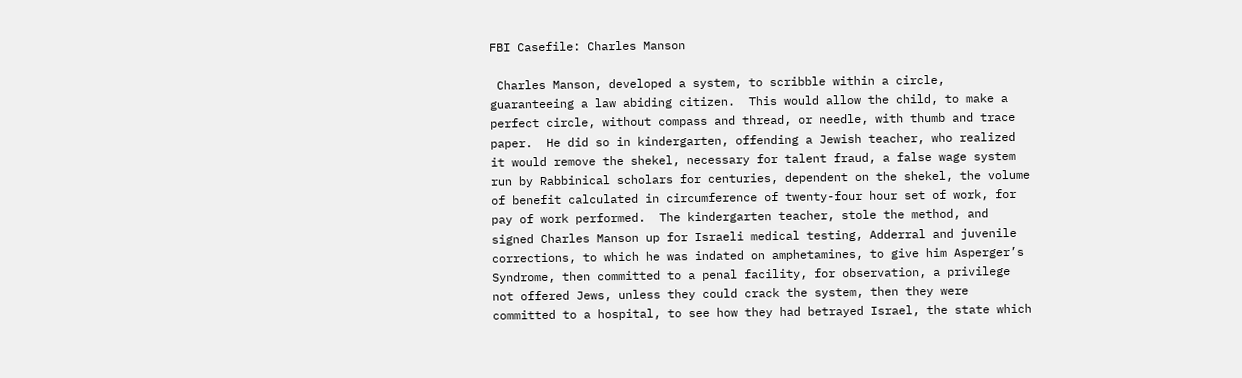FBI Casefile: Charles Manson

 Charles Manson, developed a system, to scribble within a circle, guaranteeing a law abiding citizen.  This would allow the child, to make a perfect circle, without compass and thread, or needle, with thumb and trace paper.  He did so in kindergarten, offending a Jewish teacher, who realized it would remove the shekel, necessary for talent fraud, a false wage system run by Rabbinical scholars for centuries, dependent on the shekel, the volume of benefit calculated in circumference of twenty-four hour set of work, for pay of work performed.  The kindergarten teacher, stole the method, and signed Charles Manson up for Israeli medical testing, Adderral and juvenile corrections, to which he was indated on amphetamines, to give him Asperger’s Syndrome, then committed to a penal facility, for observation, a privilege not offered Jews, unless they could crack the system, then they were committed to a hospital, to see how they had betrayed Israel, the state which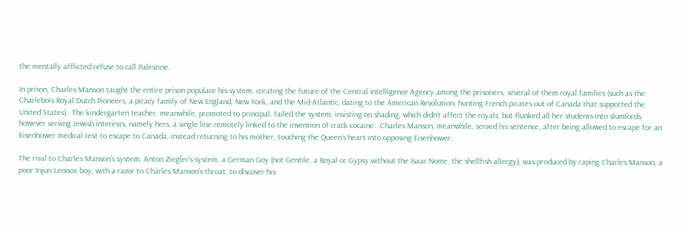the mentally afflicted refuse to call Palestine.

In prison, Charles Manson taught the entire prison populace his system, creating the future of the Central Intelligence Agency among the prisoners, several of them royal families (such as the Charlebois Royal Dutch Pioneers, a piracy family of New England, New York, and the Mid-Atlantic, dating to the American Revolution, hunting French pirates out of Canada that supported the United States).  The kindergarten teacher, meanwhile, promoted to principal, failed the system, insisting on shading, which didn’t affect the royals, but flunked all her students into slumlords, however serving Jewish interests, namely hers, a single line remotely linked to the invention of crack-cocaine.  Charles Manson, meanwhile, served his sentence, after being allowed to escape for an Eisenhower medical test to escape to Canada, instead returning to his mother, touching the Queen’s heart into opposing Eisenhower.

The rival to Charles Manson’s system, Anton Ziegler’s system, a German Goy (not Gentile, a Royal or Gypsy without the Isaac Nome, the shellfish allergy), was produced by raping Charles Manson, a poor Injun Lennox boy, with a razor to Charles Manson’s throat, to discover his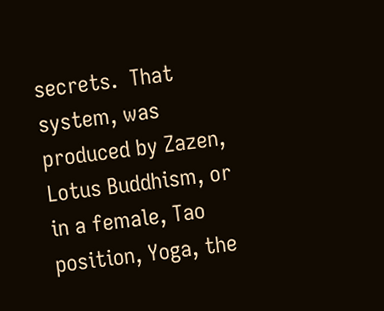secrets.  That system, was produced by Zazen, Lotus Buddhism, or in a female, Tao position, Yoga, the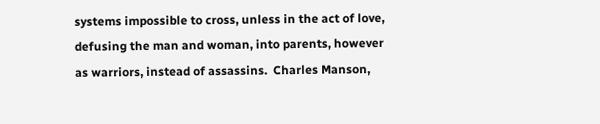systems impossible to cross, unless in the act of love, defusing the man and woman, into parents, however as warriors, instead of assassins.  Charles Manson,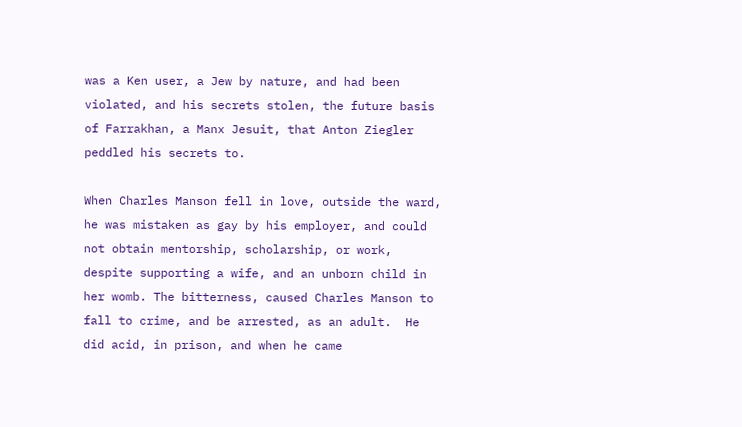was a Ken user, a Jew by nature, and had been violated, and his secrets stolen, the future basis of Farrakhan, a Manx Jesuit, that Anton Ziegler peddled his secrets to.

When Charles Manson fell in love, outside the ward, he was mistaken as gay by his employer, and could not obtain mentorship, scholarship, or work, despite supporting a wife, and an unborn child in her womb. The bitterness, caused Charles Manson to fall to crime, and be arrested, as an adult.  He did acid, in prison, and when he came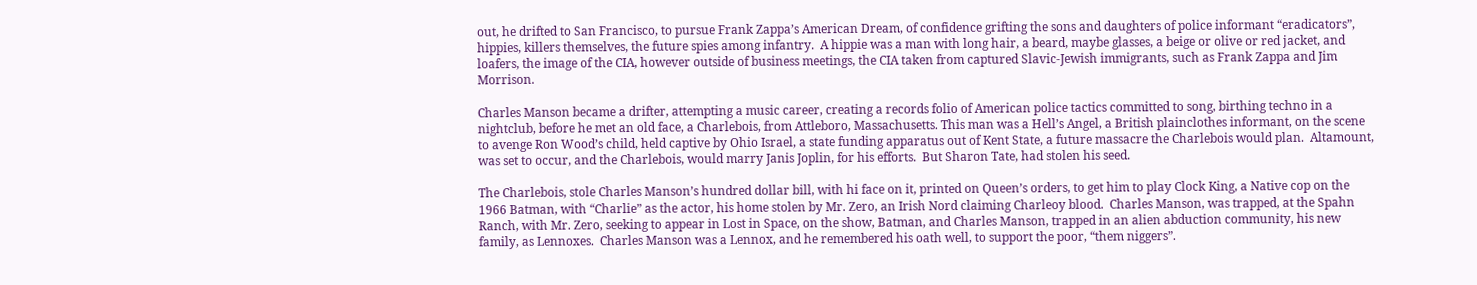out, he drifted to San Francisco, to pursue Frank Zappa’s American Dream, of confidence grifting the sons and daughters of police informant “eradicators”, hippies, killers themselves, the future spies among infantry.  A hippie was a man with long hair, a beard, maybe glasses, a beige or olive or red jacket, and loafers, the image of the CIA, however outside of business meetings, the CIA taken from captured Slavic-Jewish immigrants, such as Frank Zappa and Jim Morrison.

Charles Manson became a drifter, attempting a music career, creating a records folio of American police tactics committed to song, birthing techno in a nightclub, before he met an old face, a Charlebois, from Attleboro, Massachusetts. This man was a Hell’s Angel, a British plainclothes informant, on the scene to avenge Ron Wood’s child, held captive by Ohio Israel, a state funding apparatus out of Kent State, a future massacre the Charlebois would plan.  Altamount, was set to occur, and the Charlebois, would marry Janis Joplin, for his efforts.  But Sharon Tate, had stolen his seed.

The Charlebois, stole Charles Manson’s hundred dollar bill, with hi face on it, printed on Queen’s orders, to get him to play Clock King, a Native cop on the 1966 Batman, with “Charlie” as the actor, his home stolen by Mr. Zero, an Irish Nord claiming Charleoy blood.  Charles Manson, was trapped, at the Spahn Ranch, with Mr. Zero, seeking to appear in Lost in Space, on the show, Batman, and Charles Manson, trapped in an alien abduction community, his new family, as Lennoxes.  Charles Manson was a Lennox, and he remembered his oath well, to support the poor, “them niggers”.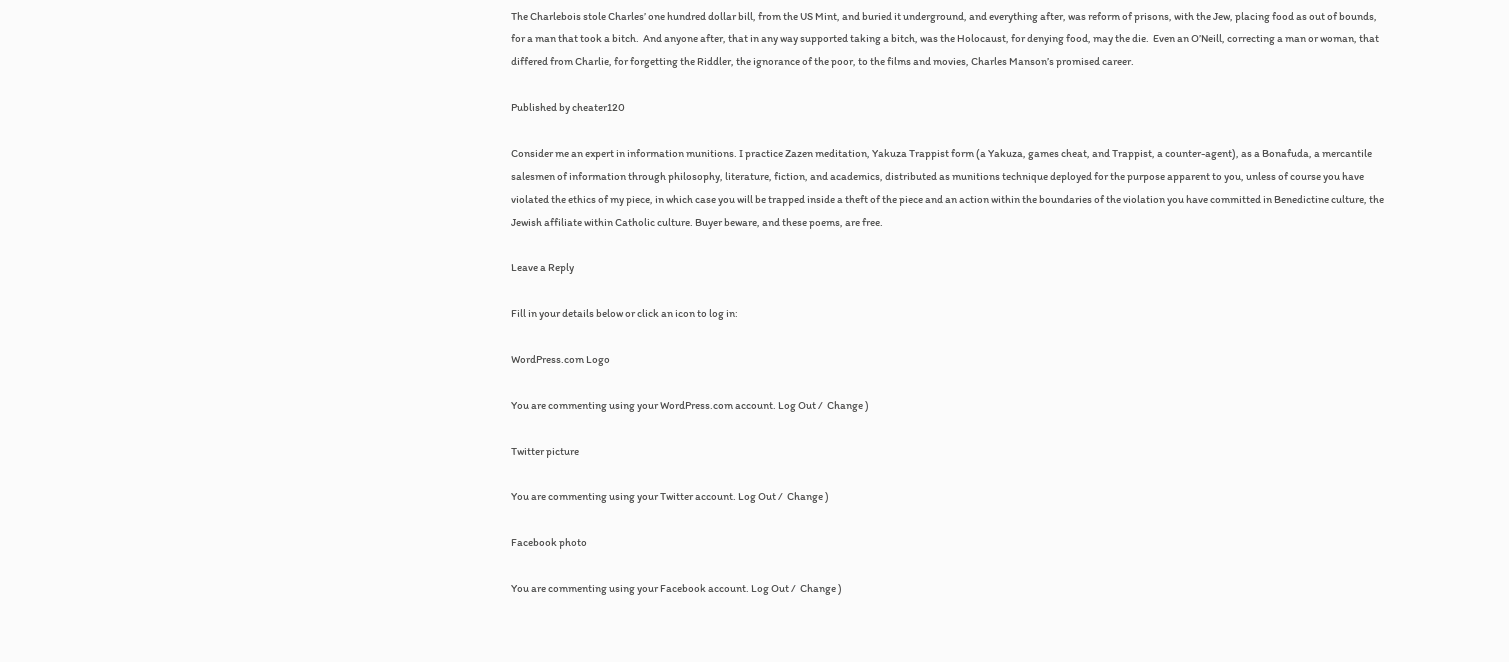The Charlebois stole Charles’ one hundred dollar bill, from the US Mint, and buried it underground, and everything after, was reform of prisons, with the Jew, placing food as out of bounds, for a man that took a bitch.  And anyone after, that in any way supported taking a bitch, was the Holocaust, for denying food, may the die.  Even an O’Neill, correcting a man or woman, that differed from Charlie, for forgetting the Riddler, the ignorance of the poor, to the films and movies, Charles Manson’s promised career.

Published by cheater120

Consider me an expert in information munitions. I practice Zazen meditation, Yakuza Trappist form (a Yakuza, games cheat, and Trappist, a counter-agent), as a Bonafuda, a mercantile salesmen of information through philosophy, literature, fiction, and academics, distributed as munitions technique deployed for the purpose apparent to you, unless of course you have violated the ethics of my piece, in which case you will be trapped inside a theft of the piece and an action within the boundaries of the violation you have committed in Benedictine culture, the Jewish affiliate within Catholic culture. Buyer beware, and these poems, are free.

Leave a Reply

Fill in your details below or click an icon to log in:

WordPress.com Logo

You are commenting using your WordPress.com account. Log Out /  Change )

Twitter picture

You are commenting using your Twitter account. Log Out /  Change )

Facebook photo

You are commenting using your Facebook account. Log Out /  Change )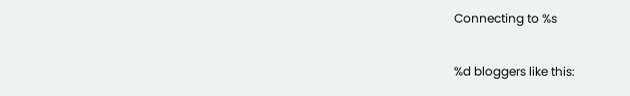Connecting to %s

%d bloggers like this: